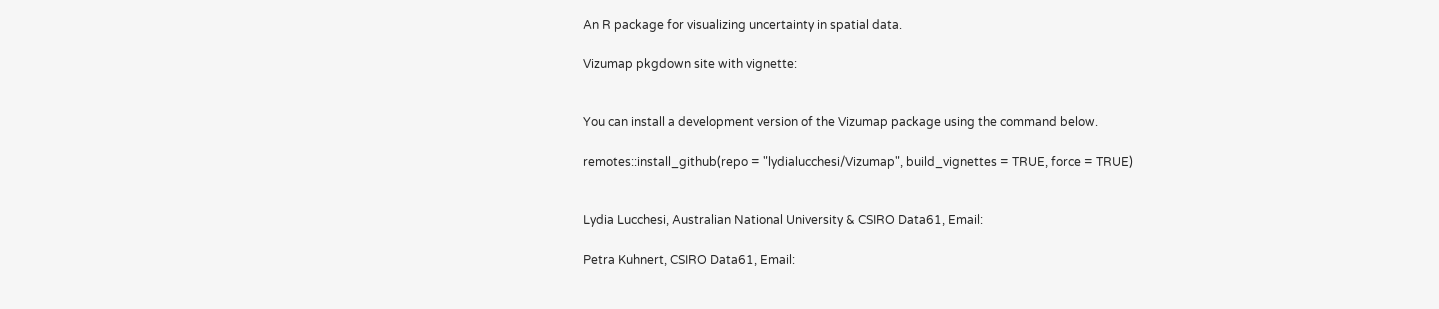An R package for visualizing uncertainty in spatial data.

Vizumap pkgdown site with vignette:


You can install a development version of the Vizumap package using the command below.

remotes::install_github(repo = "lydialucchesi/Vizumap", build_vignettes = TRUE, force = TRUE)


Lydia Lucchesi, Australian National University & CSIRO Data61, Email:

Petra Kuhnert, CSIRO Data61, Email: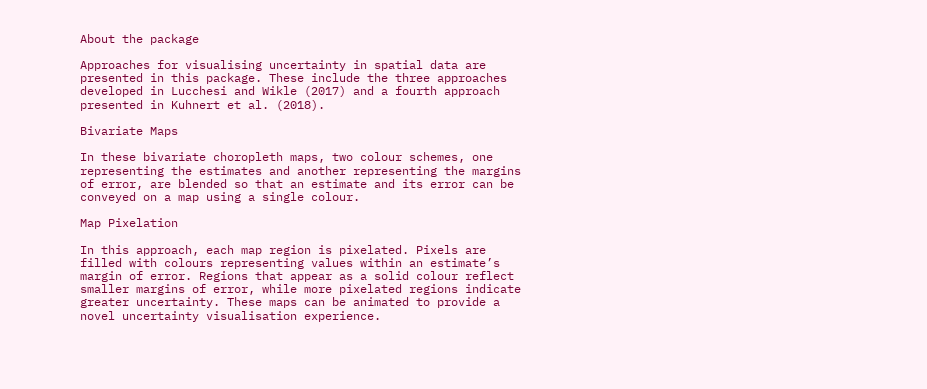About the package

Approaches for visualising uncertainty in spatial data are presented in this package. These include the three approaches developed in Lucchesi and Wikle (2017) and a fourth approach presented in Kuhnert et al. (2018).

Bivariate Maps

In these bivariate choropleth maps, two colour schemes, one representing the estimates and another representing the margins of error, are blended so that an estimate and its error can be conveyed on a map using a single colour.

Map Pixelation

In this approach, each map region is pixelated. Pixels are filled with colours representing values within an estimate’s margin of error. Regions that appear as a solid colour reflect smaller margins of error, while more pixelated regions indicate greater uncertainty. These maps can be animated to provide a novel uncertainty visualisation experience.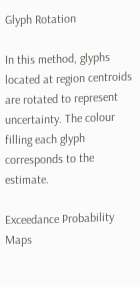Glyph Rotation

In this method, glyphs located at region centroids are rotated to represent uncertainty. The colour filling each glyph corresponds to the estimate.

Exceedance Probability Maps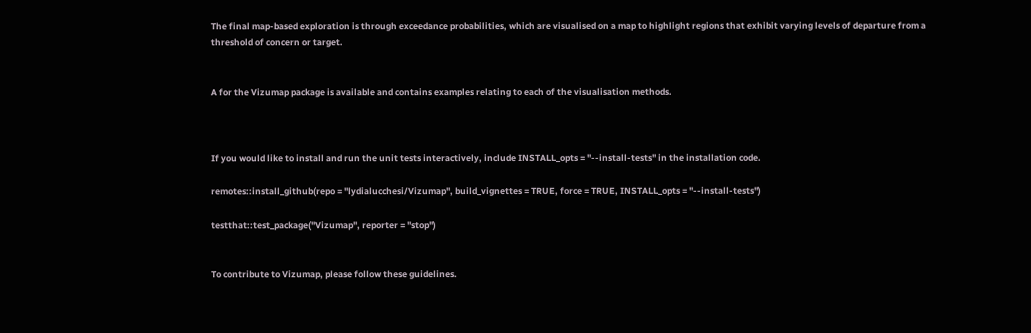The final map-based exploration is through exceedance probabilities, which are visualised on a map to highlight regions that exhibit varying levels of departure from a threshold of concern or target.


A for the Vizumap package is available and contains examples relating to each of the visualisation methods.



If you would like to install and run the unit tests interactively, include INSTALL_opts = "--install-tests" in the installation code.

remotes::install_github(repo = "lydialucchesi/Vizumap", build_vignettes = TRUE, force = TRUE, INSTALL_opts = "--install-tests")

testthat::test_package("Vizumap", reporter = "stop")


To contribute to Vizumap, please follow these guidelines.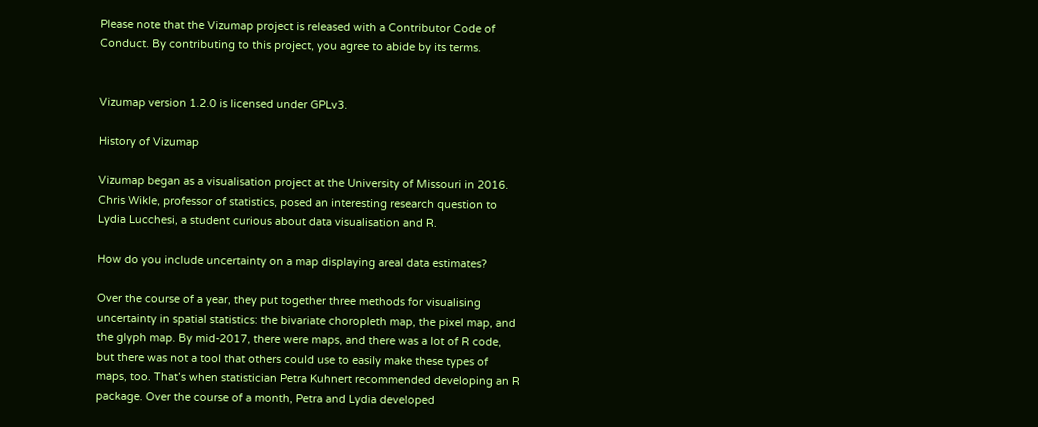Please note that the Vizumap project is released with a Contributor Code of Conduct. By contributing to this project, you agree to abide by its terms.


Vizumap version 1.2.0 is licensed under GPLv3.

History of Vizumap

Vizumap began as a visualisation project at the University of Missouri in 2016. Chris Wikle, professor of statistics, posed an interesting research question to Lydia Lucchesi, a student curious about data visualisation and R.

How do you include uncertainty on a map displaying areal data estimates?

Over the course of a year, they put together three methods for visualising uncertainty in spatial statistics: the bivariate choropleth map, the pixel map, and the glyph map. By mid-2017, there were maps, and there was a lot of R code, but there was not a tool that others could use to easily make these types of maps, too. That’s when statistician Petra Kuhnert recommended developing an R package. Over the course of a month, Petra and Lydia developed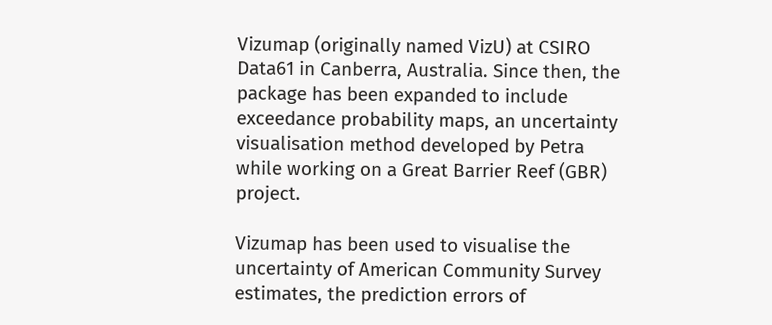Vizumap (originally named VizU) at CSIRO Data61 in Canberra, Australia. Since then, the package has been expanded to include exceedance probability maps, an uncertainty visualisation method developed by Petra while working on a Great Barrier Reef (GBR) project.

Vizumap has been used to visualise the uncertainty of American Community Survey estimates, the prediction errors of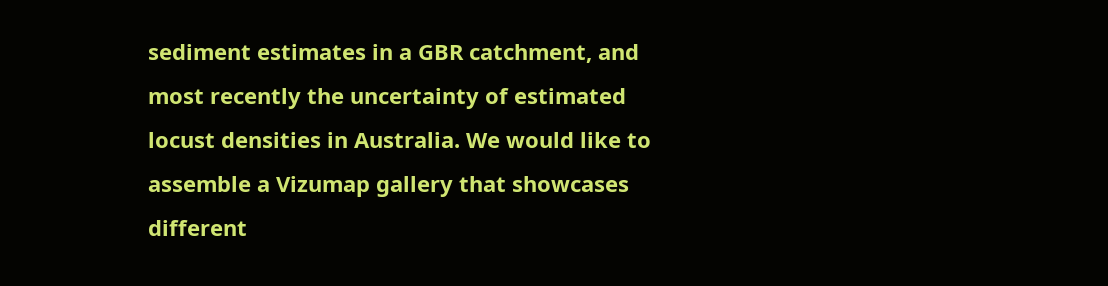sediment estimates in a GBR catchment, and most recently the uncertainty of estimated locust densities in Australia. We would like to assemble a Vizumap gallery that showcases different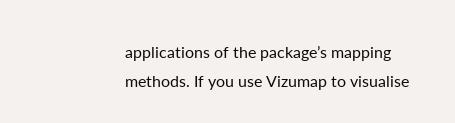applications of the package’s mapping methods. If you use Vizumap to visualise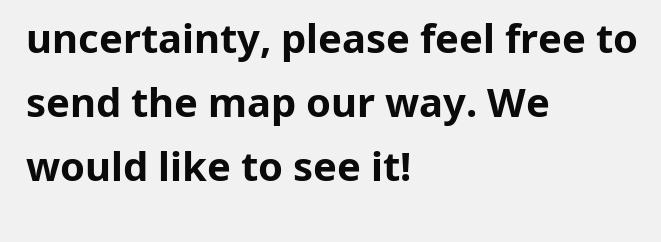uncertainty, please feel free to send the map our way. We would like to see it!